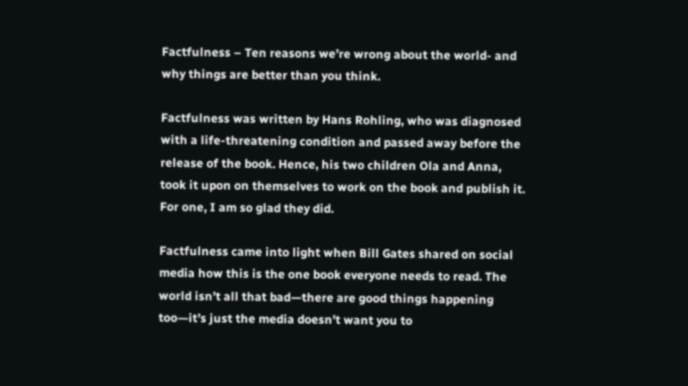Factfulness – Ten reasons we’re wrong about the world- and why things are better than you think.

Factfulness was written by Hans Rohling, who was diagnosed with a life-threatening condition and passed away before the release of the book. Hence, his two children Ola and Anna, took it upon on themselves to work on the book and publish it. For one, I am so glad they did.

Factfulness came into light when Bill Gates shared on social media how this is the one book everyone needs to read. The world isn’t all that bad—there are good things happening too—it’s just the media doesn’t want you to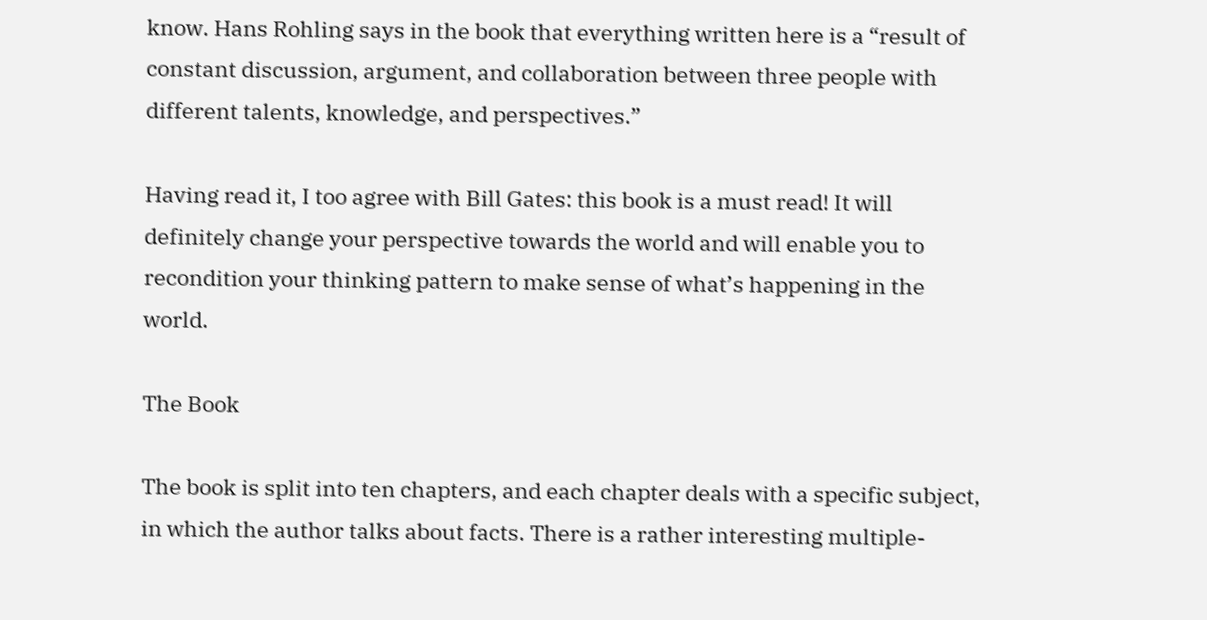know. Hans Rohling says in the book that everything written here is a “result of constant discussion, argument, and collaboration between three people with different talents, knowledge, and perspectives.”

Having read it, I too agree with Bill Gates: this book is a must read! It will definitely change your perspective towards the world and will enable you to recondition your thinking pattern to make sense of what’s happening in the world.

The Book

The book is split into ten chapters, and each chapter deals with a specific subject, in which the author talks about facts. There is a rather interesting multiple-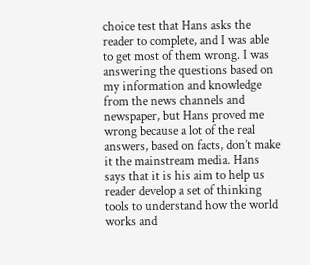choice test that Hans asks the reader to complete, and I was able to get most of them wrong. I was answering the questions based on my information and knowledge from the news channels and newspaper, but Hans proved me wrong because a lot of the real answers, based on facts, don’t make it the mainstream media. Hans says that it is his aim to help us reader develop a set of thinking tools to understand how the world works and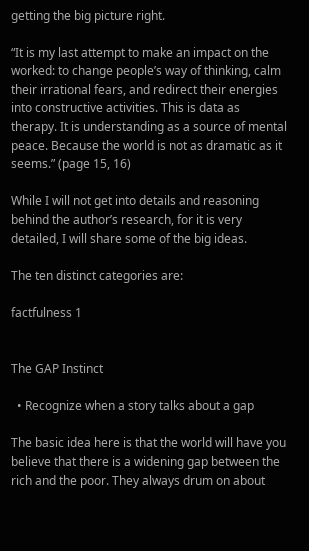getting the big picture right.

“It is my last attempt to make an impact on the worked: to change people’s way of thinking, calm their irrational fears, and redirect their energies into constructive activities. This is data as therapy. It is understanding as a source of mental peace. Because the world is not as dramatic as it seems.” (page 15, 16)

While I will not get into details and reasoning behind the author’s research, for it is very detailed, I will share some of the big ideas.

The ten distinct categories are:

factfulness 1


The GAP Instinct

  • Recognize when a story talks about a gap

The basic idea here is that the world will have you believe that there is a widening gap between the rich and the poor. They always drum on about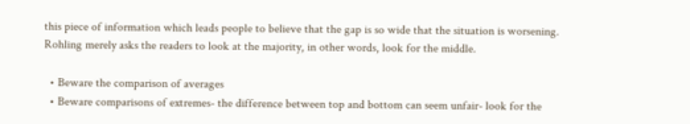this piece of information which leads people to believe that the gap is so wide that the situation is worsening. Rohling merely asks the readers to look at the majority, in other words, look for the middle.

  • Beware the comparison of averages
  • Beware comparisons of extremes- the difference between top and bottom can seem unfair- look for the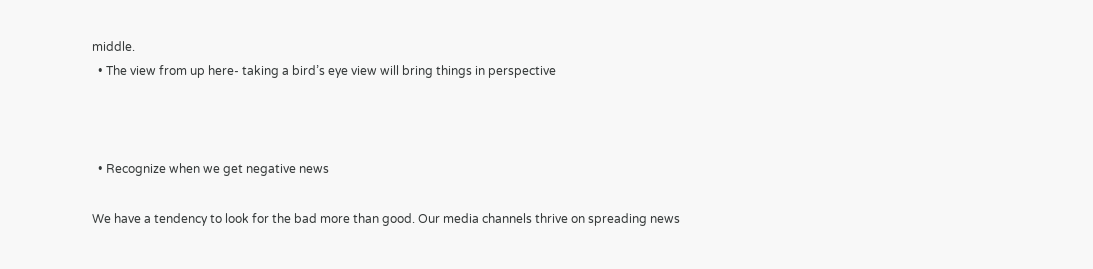middle.
  • The view from up here- taking a bird’s eye view will bring things in perspective



  • Recognize when we get negative news

We have a tendency to look for the bad more than good. Our media channels thrive on spreading news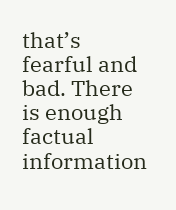that’s fearful and bad. There is enough factual information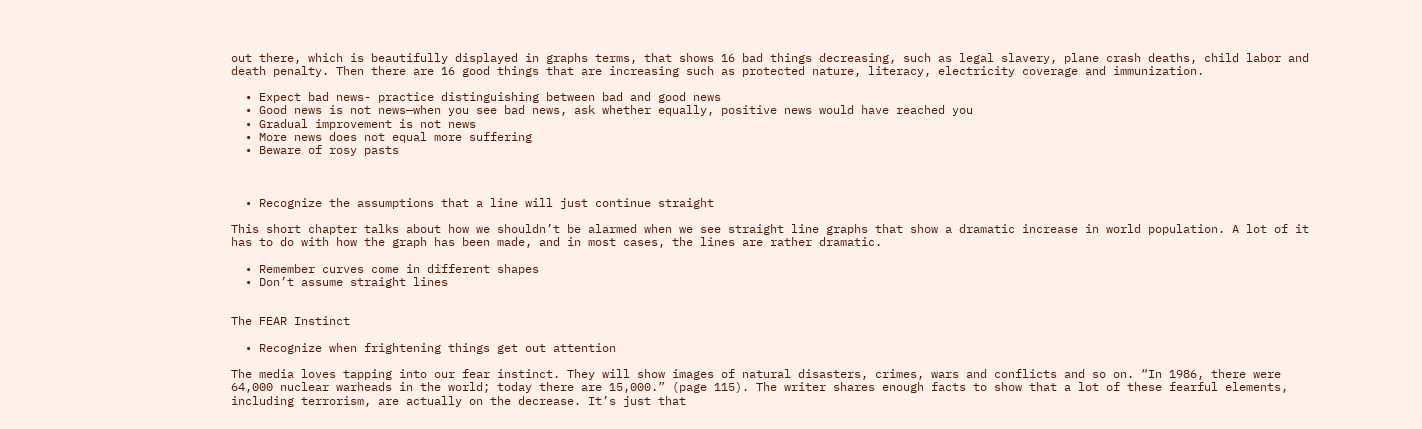out there, which is beautifully displayed in graphs terms, that shows 16 bad things decreasing, such as legal slavery, plane crash deaths, child labor and death penalty. Then there are 16 good things that are increasing such as protected nature, literacy, electricity coverage and immunization.

  • Expect bad news- practice distinguishing between bad and good news
  • Good news is not news—when you see bad news, ask whether equally, positive news would have reached you
  • Gradual improvement is not news
  • More news does not equal more suffering
  • Beware of rosy pasts



  • Recognize the assumptions that a line will just continue straight

This short chapter talks about how we shouldn’t be alarmed when we see straight line graphs that show a dramatic increase in world population. A lot of it has to do with how the graph has been made, and in most cases, the lines are rather dramatic.

  • Remember curves come in different shapes
  • Don’t assume straight lines


The FEAR Instinct

  • Recognize when frightening things get out attention

The media loves tapping into our fear instinct. They will show images of natural disasters, crimes, wars and conflicts and so on. “In 1986, there were 64,000 nuclear warheads in the world; today there are 15,000.” (page 115). The writer shares enough facts to show that a lot of these fearful elements, including terrorism, are actually on the decrease. It’s just that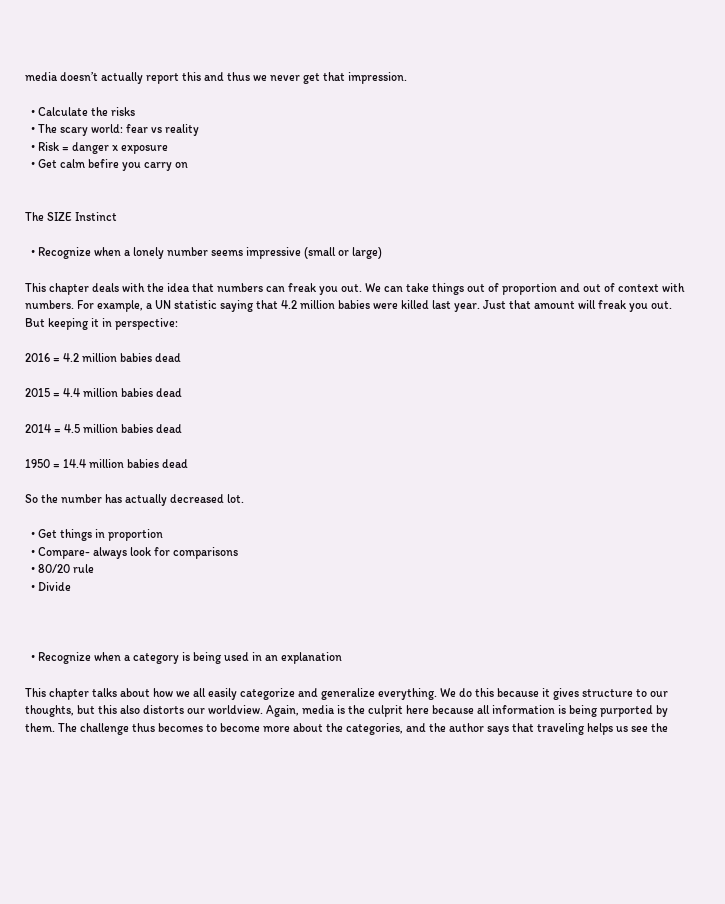media doesn’t actually report this and thus we never get that impression.

  • Calculate the risks
  • The scary world: fear vs reality
  • Risk = danger x exposure
  • Get calm befire you carry on


The SIZE Instinct

  • Recognize when a lonely number seems impressive (small or large)

This chapter deals with the idea that numbers can freak you out. We can take things out of proportion and out of context with numbers. For example, a UN statistic saying that 4.2 million babies were killed last year. Just that amount will freak you out. But keeping it in perspective:

2016 = 4.2 million babies dead

2015 = 4.4 million babies dead

2014 = 4.5 million babies dead

1950 = 14.4 million babies dead

So the number has actually decreased lot.

  • Get things in proportion
  • Compare- always look for comparisons
  • 80/20 rule
  • Divide



  • Recognize when a category is being used in an explanation

This chapter talks about how we all easily categorize and generalize everything. We do this because it gives structure to our thoughts, but this also distorts our worldview. Again, media is the culprit here because all information is being purported by them. The challenge thus becomes to become more about the categories, and the author says that traveling helps us see the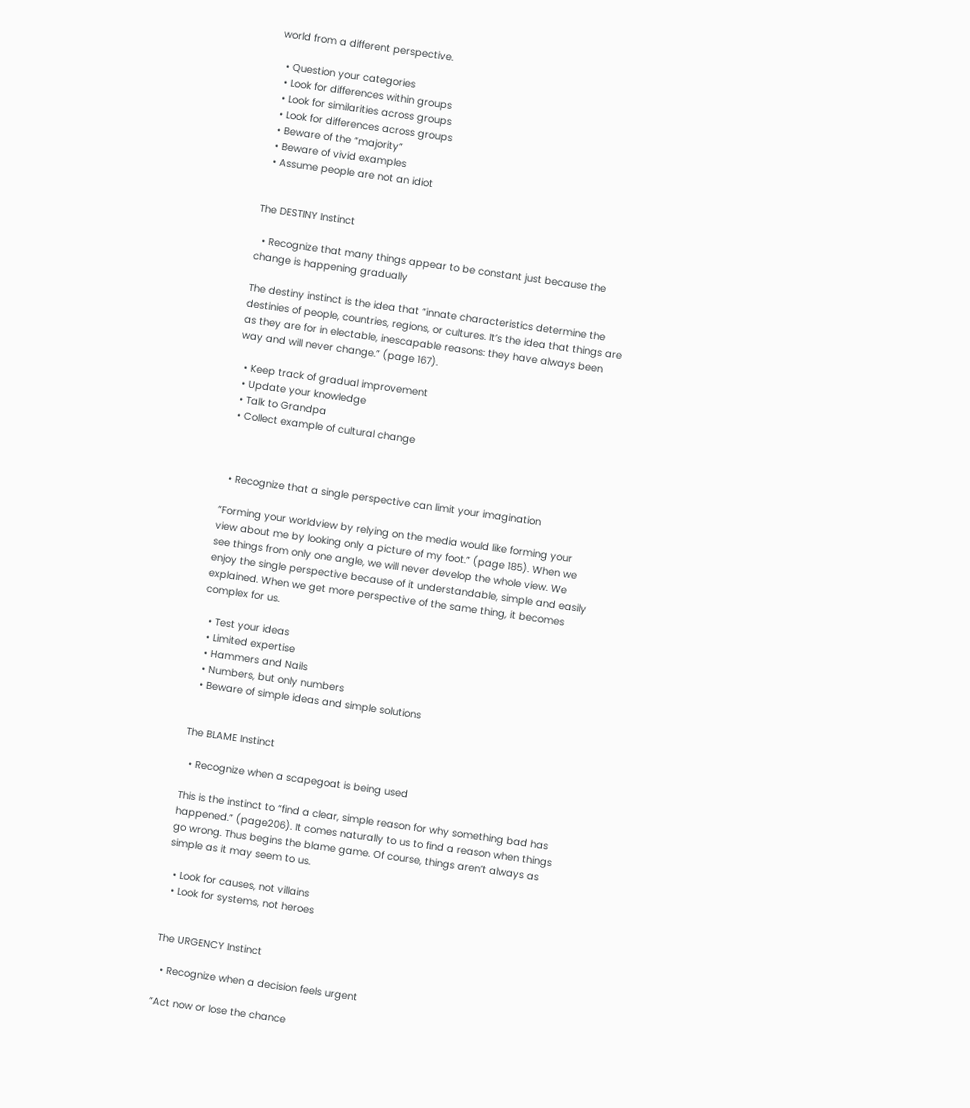world from a different perspective.

  • Question your categories
  • Look for differences within groups
  • Look for similarities across groups
  • Look for differences across groups
  • Beware of the “majority”
  • Beware of vivid examples
  • Assume people are not an idiot


The DESTINY Instinct

  • Recognize that many things appear to be constant just because the change is happening gradually

The destiny instinct is the idea that “innate characteristics determine the destinies of people, countries, regions, or cultures. It’s the idea that things are as they are for in electable, inescapable reasons: they have always been way and will never change.” (page 167).

  • Keep track of gradual improvement
  • Update your knowledge
  • Talk to Grandpa
  • Collect example of cultural change



  • Recognize that a single perspective can limit your imagination

“Forming your worldview by relying on the media would like forming your view about me by looking only a picture of my foot.” (page 185). When we see things from only one angle, we will never develop the whole view. We enjoy the single perspective because of it understandable, simple and easily explained. When we get more perspective of the same thing, it becomes complex for us.

  • Test your ideas
  • Limited expertise
  • Hammers and Nails
  • Numbers, but only numbers
  • Beware of simple ideas and simple solutions


The BLAME Instinct

  • Recognize when a scapegoat is being used

This is the instinct to “find a clear, simple reason for why something bad has happened.” (page206). It comes naturally to us to find a reason when things go wrong. Thus begins the blame game. Of course, things aren’t always as simple as it may seem to us.

  • Look for causes, not villains
  • Look for systems, not heroes


The URGENCY Instinct

  • Recognize when a decision feels urgent

“Act now or lose the chance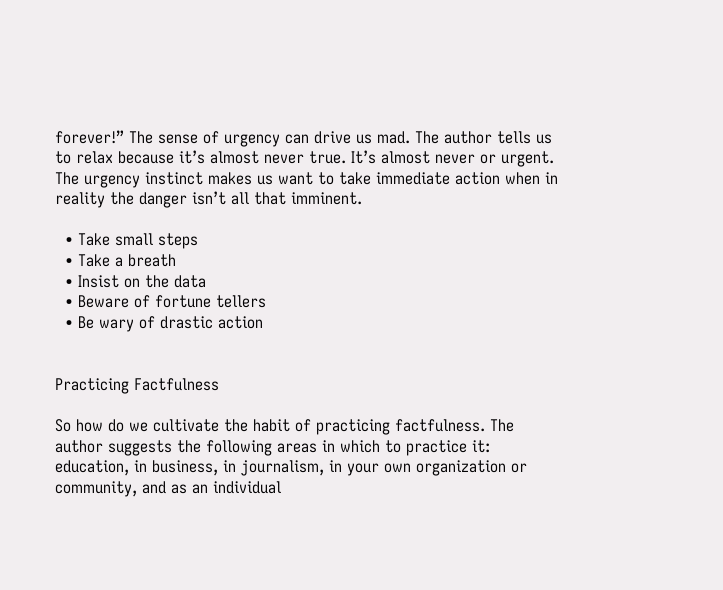forever!” The sense of urgency can drive us mad. The author tells us to relax because it’s almost never true. It’s almost never or urgent. The urgency instinct makes us want to take immediate action when in reality the danger isn’t all that imminent.

  • Take small steps
  • Take a breath
  • Insist on the data
  • Beware of fortune tellers
  • Be wary of drastic action


Practicing Factfulness

So how do we cultivate the habit of practicing factfulness. The author suggests the following areas in which to practice it: education, in business, in journalism, in your own organization or community, and as an individual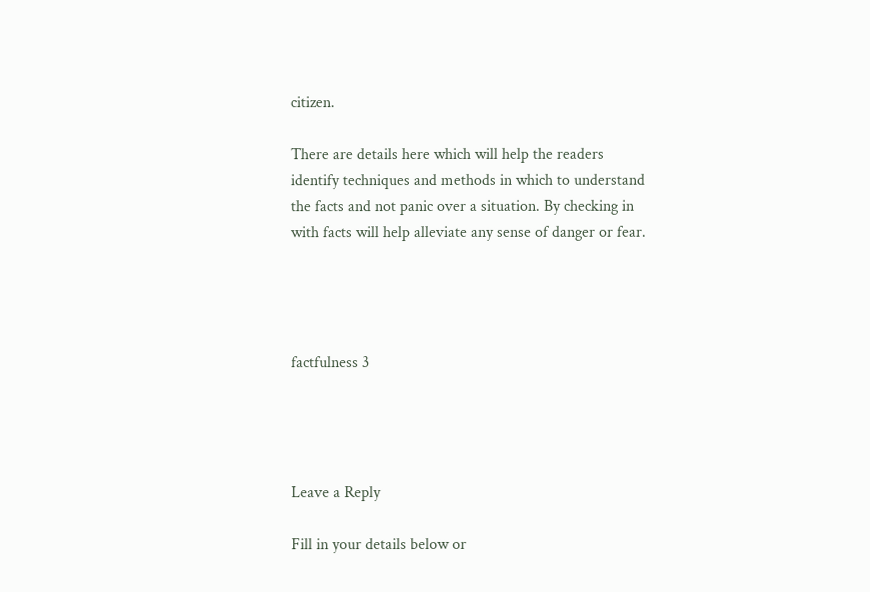citizen.

There are details here which will help the readers identify techniques and methods in which to understand the facts and not panic over a situation. By checking in with facts will help alleviate any sense of danger or fear.




factfulness 3




Leave a Reply

Fill in your details below or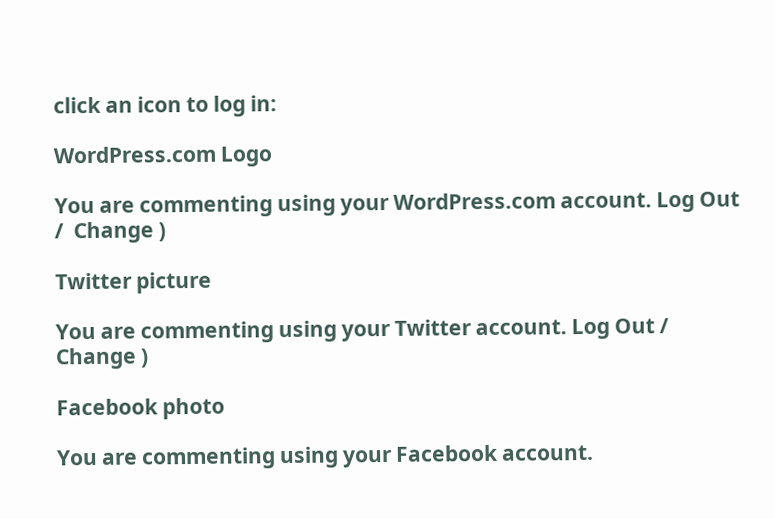click an icon to log in:

WordPress.com Logo

You are commenting using your WordPress.com account. Log Out /  Change )

Twitter picture

You are commenting using your Twitter account. Log Out /  Change )

Facebook photo

You are commenting using your Facebook account.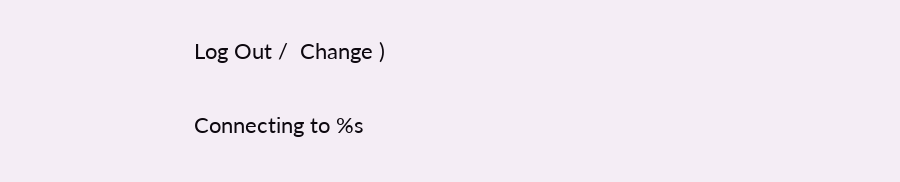Log Out /  Change )

Connecting to %s